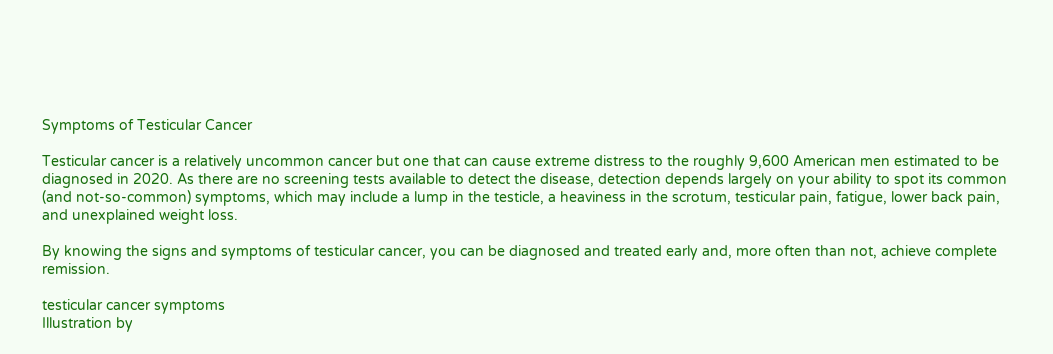Symptoms of Testicular Cancer

Testicular cancer is a relatively uncommon cancer but one that can cause extreme distress to the roughly 9,600 American men estimated to be diagnosed in 2020. As there are no screening tests available to detect the disease, detection depends largely on your ability to spot its common (and not-so-common) symptoms, which may include a lump in the testicle, a heaviness in the scrotum, testicular pain, fatigue, lower back pain, and unexplained weight loss.

By knowing the signs and symptoms of testicular cancer, you can be diagnosed and treated early and, more often than not, achieve complete remission.

testicular cancer symptoms
Illustration by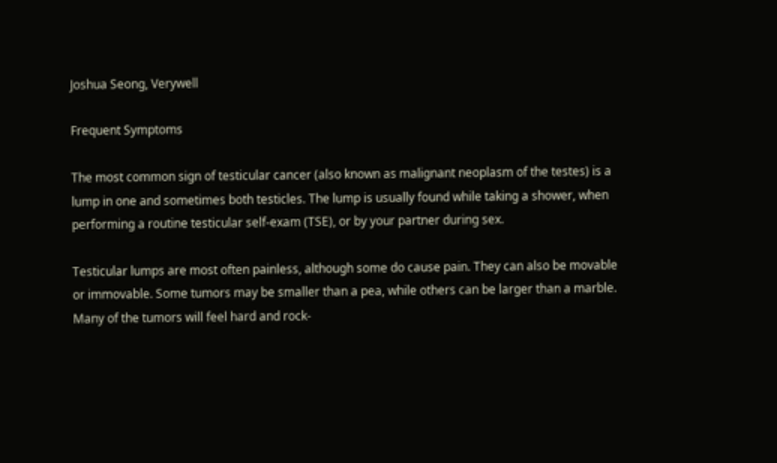Joshua Seong, Verywell

Frequent Symptoms

The most common sign of testicular cancer (also known as malignant neoplasm of the testes) is a lump in one and sometimes both testicles. The lump is usually found while taking a shower, when performing a routine testicular self-exam (TSE), or by your partner during sex.

Testicular lumps are most often painless, although some do cause pain. They can also be movable or immovable. Some tumors may be smaller than a pea, while others can be larger than a marble. Many of the tumors will feel hard and rock-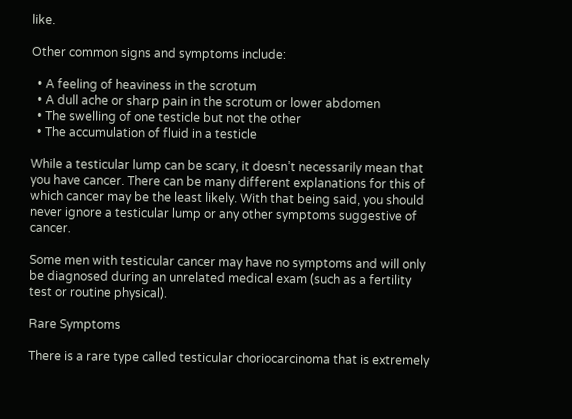like.

Other common signs and symptoms include:

  • A feeling of heaviness in the scrotum
  • A dull ache or sharp pain in the scrotum or lower abdomen
  • The swelling of one testicle but not the other
  • The accumulation of fluid in a testicle

While a testicular lump can be scary, it doesn’t necessarily mean that you have cancer. There can be many different explanations for this of which cancer may be the least likely. With that being said, you should never ignore a testicular lump or any other symptoms suggestive of cancer.

Some men with testicular cancer may have no symptoms and will only be diagnosed during an unrelated medical exam (such as a fertility test or routine physical).

Rare Symptoms

There is a rare type called testicular choriocarcinoma that is extremely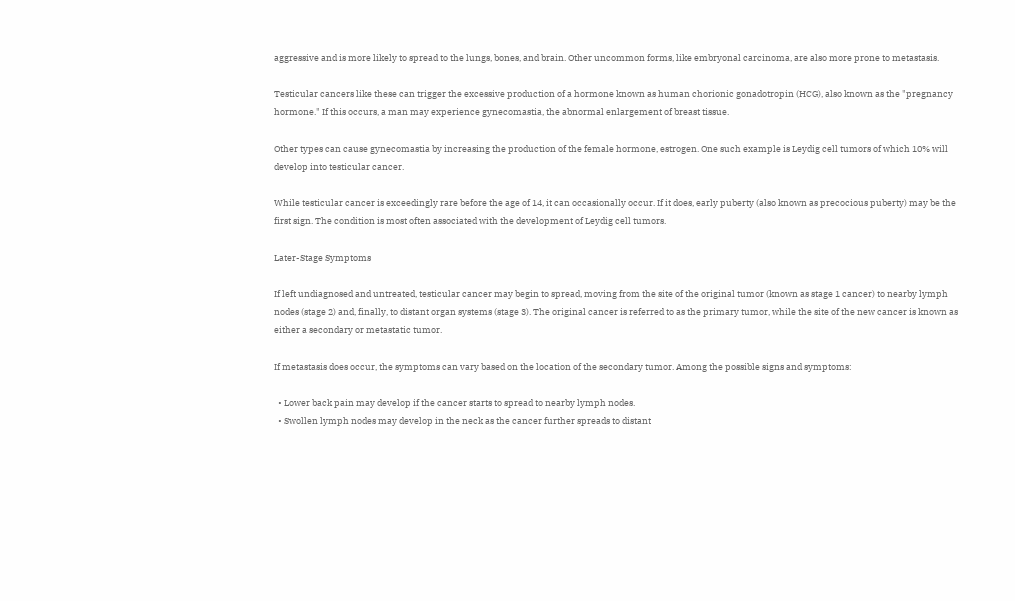aggressive and is more likely to spread to the lungs, bones, and brain. Other uncommon forms, like embryonal carcinoma, are also more prone to metastasis.

Testicular cancers like these can trigger the excessive production of a hormone known as human chorionic gonadotropin (HCG), also known as the "pregnancy hormone." If this occurs, a man may experience gynecomastia, the abnormal enlargement of breast tissue.

Other types can cause gynecomastia by increasing the production of the female hormone, estrogen. One such example is Leydig cell tumors of which 10% will develop into testicular cancer.

While testicular cancer is exceedingly rare before the age of 14, it can occasionally occur. If it does, early puberty (also known as precocious puberty) may be the first sign. The condition is most often associated with the development of Leydig cell tumors.

Later-Stage Symptoms

If left undiagnosed and untreated, testicular cancer may begin to spread, moving from the site of the original tumor (known as stage 1 cancer) to nearby lymph nodes (stage 2) and, finally, to distant organ systems (stage 3). The original cancer is referred to as the primary tumor, while the site of the new cancer is known as either a secondary or metastatic tumor.

If metastasis does occur, the symptoms can vary based on the location of the secondary tumor. Among the possible signs and symptoms:

  • Lower back pain may develop if the cancer starts to spread to nearby lymph nodes.
  • Swollen lymph nodes may develop in the neck as the cancer further spreads to distant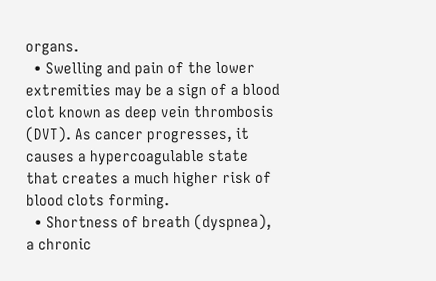organs.
  • Swelling and pain of the lower extremities may be a sign of a blood clot known as deep vein thrombosis (DVT). As cancer progresses, it causes a hypercoagulable state that creates a much higher risk of blood clots forming.
  • Shortness of breath (dyspnea), a chronic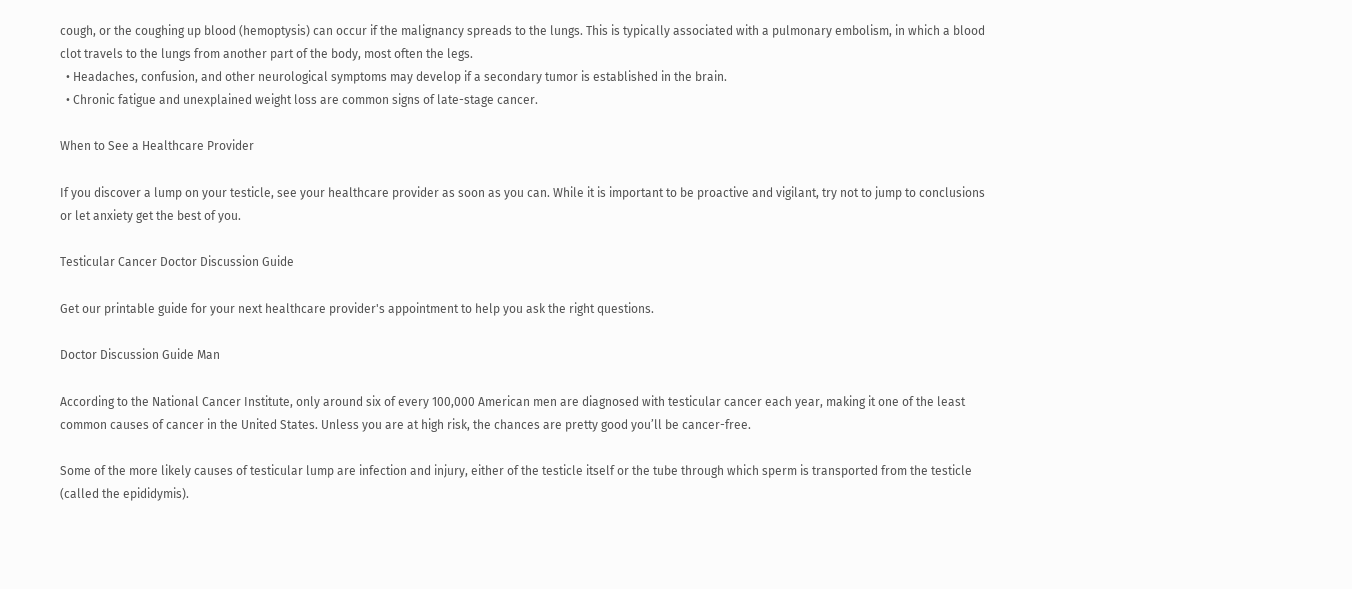cough, or the coughing up blood (hemoptysis) can occur if the malignancy spreads to the lungs. This is typically associated with a pulmonary embolism, in which a blood clot travels to the lungs from another part of the body, most often the legs.
  • Headaches, confusion, and other neurological symptoms may develop if a secondary tumor is established in the brain.
  • Chronic fatigue and unexplained weight loss are common signs of late-stage cancer.

When to See a Healthcare Provider

If you discover a lump on your testicle, see your healthcare provider as soon as you can. While it is important to be proactive and vigilant, try not to jump to conclusions or let anxiety get the best of you.

Testicular Cancer Doctor Discussion Guide

Get our printable guide for your next healthcare provider's appointment to help you ask the right questions.

Doctor Discussion Guide Man

According to the National Cancer Institute, only around six of every 100,000 American men are diagnosed with testicular cancer each year, making it one of the least common causes of cancer in the United States. Unless you are at high risk, the chances are pretty good you’ll be cancer-free.

Some of the more likely causes of testicular lump are infection and injury, either of the testicle itself or the tube through which sperm is transported from the testicle (called the epididymis).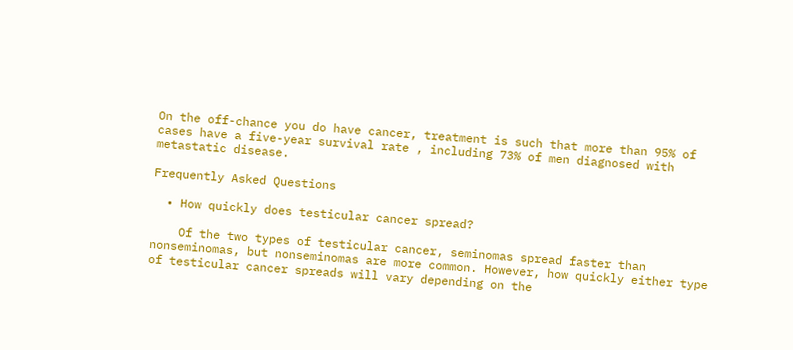On the off-chance you do have cancer, treatment is such that more than 95% of cases have a five-year survival rate , including 73% of men diagnosed with metastatic disease.

Frequently Asked Questions

  • How quickly does testicular cancer spread?

    Of the two types of testicular cancer, seminomas spread faster than nonseminomas, but nonseminomas are more common. However, how quickly either type of testicular cancer spreads will vary depending on the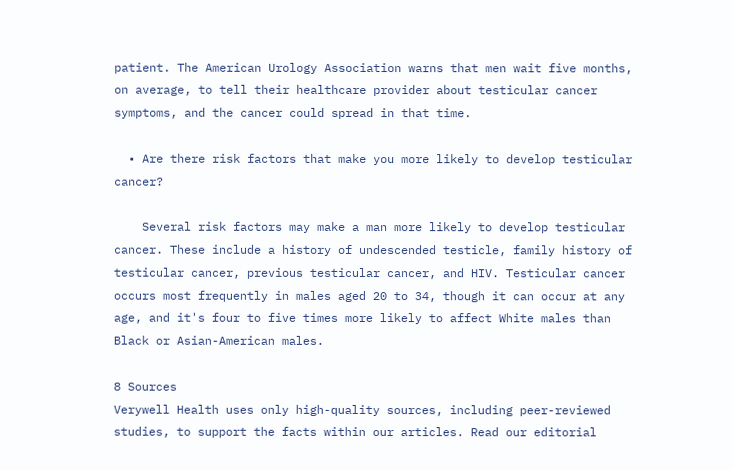patient. The American Urology Association warns that men wait five months, on average, to tell their healthcare provider about testicular cancer symptoms, and the cancer could spread in that time.

  • Are there risk factors that make you more likely to develop testicular cancer?

    Several risk factors may make a man more likely to develop testicular cancer. These include a history of undescended testicle, family history of testicular cancer, previous testicular cancer, and HIV. Testicular cancer occurs most frequently in males aged 20 to 34, though it can occur at any age, and it's four to five times more likely to affect White males than Black or Asian-American males.

8 Sources
Verywell Health uses only high-quality sources, including peer-reviewed studies, to support the facts within our articles. Read our editorial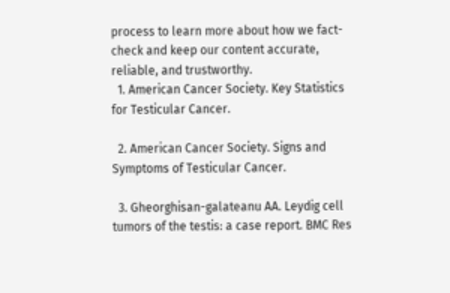process to learn more about how we fact-check and keep our content accurate, reliable, and trustworthy.
  1. American Cancer Society. Key Statistics for Testicular Cancer.

  2. American Cancer Society. Signs and Symptoms of Testicular Cancer.

  3. Gheorghisan-galateanu AA. Leydig cell tumors of the testis: a case report. BMC Res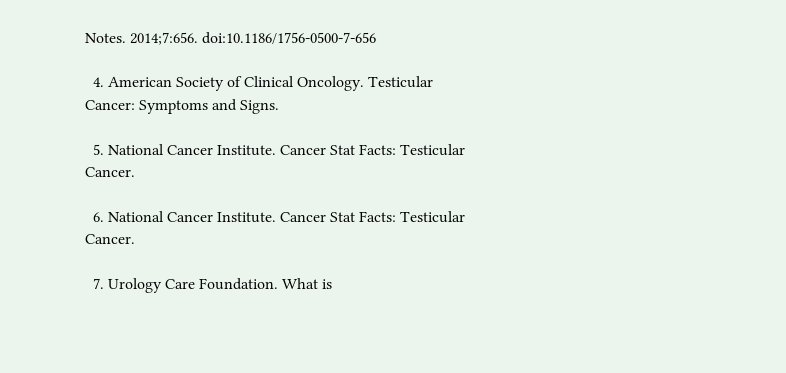Notes. 2014;7:656. doi:10.1186/1756-0500-7-656

  4. American Society of Clinical Oncology. Testicular Cancer: Symptoms and Signs.

  5. National Cancer Institute. Cancer Stat Facts: Testicular Cancer.

  6. National Cancer Institute. Cancer Stat Facts: Testicular Cancer.

  7. Urology Care Foundation. What is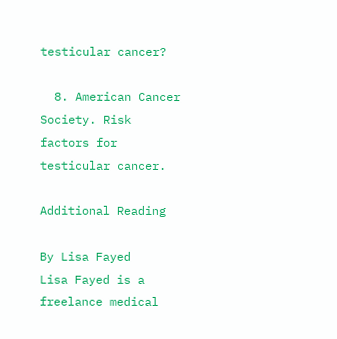testicular cancer?

  8. American Cancer Society. Risk factors for testicular cancer.

Additional Reading

By Lisa Fayed
Lisa Fayed is a freelance medical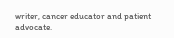writer, cancer educator and patient advocate.